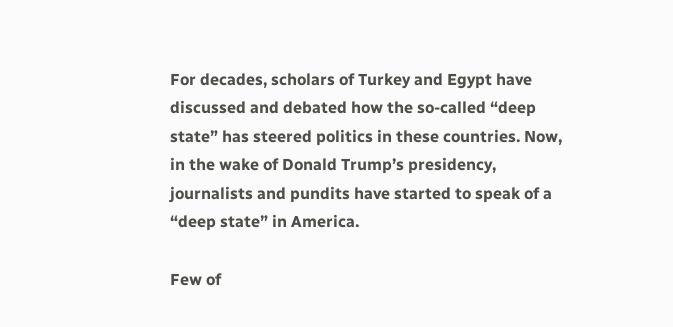For decades, scholars of Turkey and Egypt have discussed and debated how the so-called “deep state” has steered politics in these countries. Now, in the wake of Donald Trump’s presidency, journalists and pundits have started to speak of a “deep state” in America.

Few of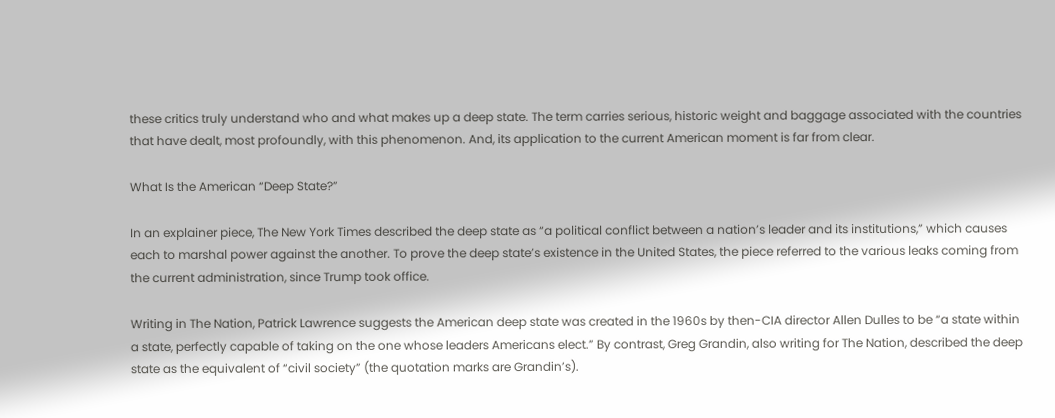these critics truly understand who and what makes up a deep state. The term carries serious, historic weight and baggage associated with the countries that have dealt, most profoundly, with this phenomenon. And, its application to the current American moment is far from clear.

What Is the American “Deep State?”

In an explainer piece, The New York Times described the deep state as “a political conflict between a nation’s leader and its institutions,” which causes each to marshal power against the another. To prove the deep state’s existence in the United States, the piece referred to the various leaks coming from the current administration, since Trump took office.

Writing in The Nation, Patrick Lawrence suggests the American deep state was created in the 1960s by then-CIA director Allen Dulles to be “a state within a state, perfectly capable of taking on the one whose leaders Americans elect.” By contrast, Greg Grandin, also writing for The Nation, described the deep state as the equivalent of “civil society” (the quotation marks are Grandin’s).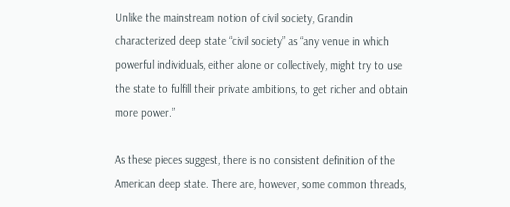Unlike the mainstream notion of civil society, Grandin characterized deep state “civil society” as “any venue in which powerful individuals, either alone or collectively, might try to use the state to fulfill their private ambitions, to get richer and obtain more power.”

As these pieces suggest, there is no consistent definition of the American deep state. There are, however, some common threads,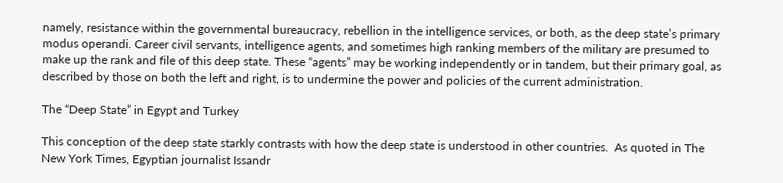namely, resistance within the governmental bureaucracy, rebellion in the intelligence services, or both, as the deep state’s primary modus operandi. Career civil servants, intelligence agents, and sometimes high ranking members of the military are presumed to make up the rank and file of this deep state. These “agents” may be working independently or in tandem, but their primary goal, as described by those on both the left and right, is to undermine the power and policies of the current administration.

The “Deep State” in Egypt and Turkey

This conception of the deep state starkly contrasts with how the deep state is understood in other countries.  As quoted in The New York Times, Egyptian journalist Issandr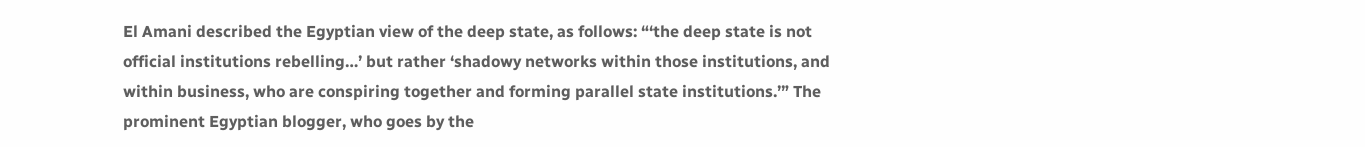El Amani described the Egyptian view of the deep state, as follows: “‘the deep state is not official institutions rebelling…’ but rather ‘shadowy networks within those institutions, and within business, who are conspiring together and forming parallel state institutions.’” The prominent Egyptian blogger, who goes by the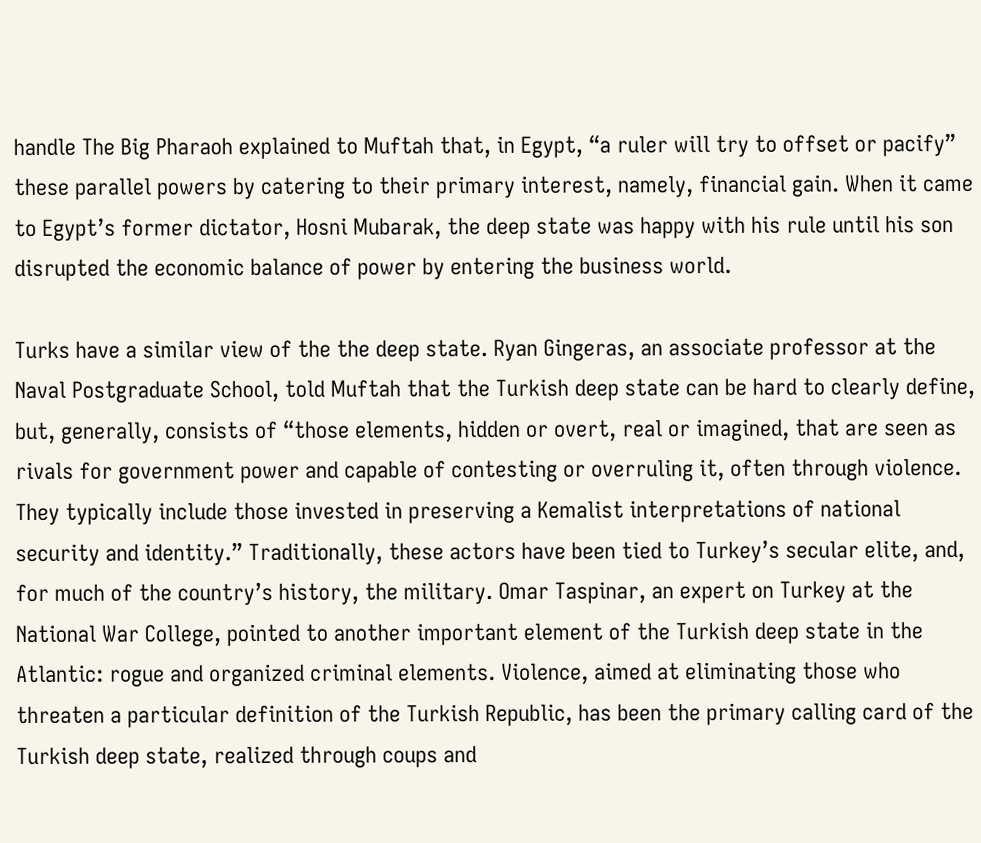handle The Big Pharaoh explained to Muftah that, in Egypt, “a ruler will try to offset or pacify” these parallel powers by catering to their primary interest, namely, financial gain. When it came to Egypt’s former dictator, Hosni Mubarak, the deep state was happy with his rule until his son disrupted the economic balance of power by entering the business world.

Turks have a similar view of the the deep state. Ryan Gingeras, an associate professor at the Naval Postgraduate School, told Muftah that the Turkish deep state can be hard to clearly define, but, generally, consists of “those elements, hidden or overt, real or imagined, that are seen as rivals for government power and capable of contesting or overruling it, often through violence. They typically include those invested in preserving a Kemalist interpretations of national security and identity.” Traditionally, these actors have been tied to Turkey’s secular elite, and, for much of the country’s history, the military. Omar Taspinar, an expert on Turkey at the National War College, pointed to another important element of the Turkish deep state in the Atlantic: rogue and organized criminal elements. Violence, aimed at eliminating those who threaten a particular definition of the Turkish Republic, has been the primary calling card of the Turkish deep state, realized through coups and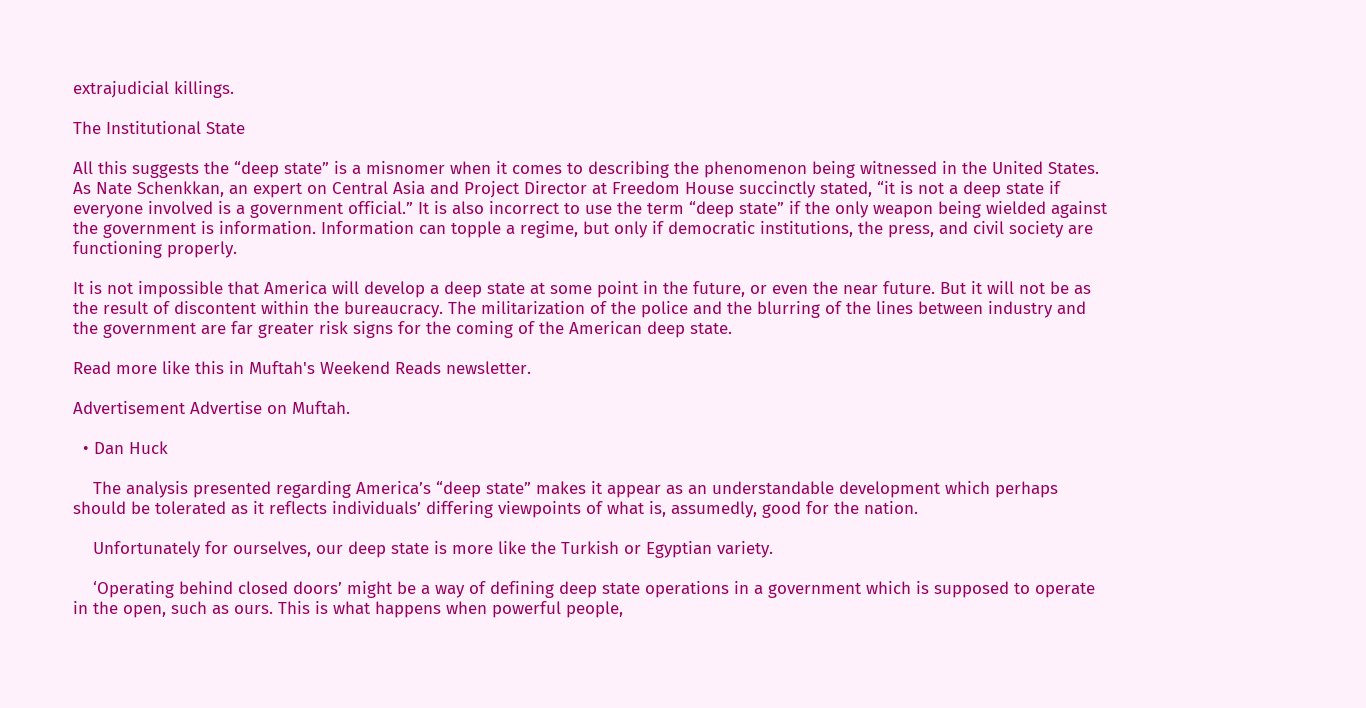extrajudicial killings.

The Institutional State

All this suggests the “deep state” is a misnomer when it comes to describing the phenomenon being witnessed in the United States.  As Nate Schenkkan, an expert on Central Asia and Project Director at Freedom House succinctly stated, “it is not a deep state if everyone involved is a government official.” It is also incorrect to use the term “deep state” if the only weapon being wielded against the government is information. Information can topple a regime, but only if democratic institutions, the press, and civil society are functioning properly.

It is not impossible that America will develop a deep state at some point in the future, or even the near future. But it will not be as the result of discontent within the bureaucracy. The militarization of the police and the blurring of the lines between industry and the government are far greater risk signs for the coming of the American deep state.

Read more like this in Muftah's Weekend Reads newsletter.

Advertisement Advertise on Muftah.

  • Dan Huck

    The analysis presented regarding America’s “deep state” makes it appear as an understandable development which perhaps should be tolerated as it reflects individuals’ differing viewpoints of what is, assumedly, good for the nation.

    Unfortunately for ourselves, our deep state is more like the Turkish or Egyptian variety.

    ‘Operating behind closed doors’ might be a way of defining deep state operations in a government which is supposed to operate in the open, such as ours. This is what happens when powerful people,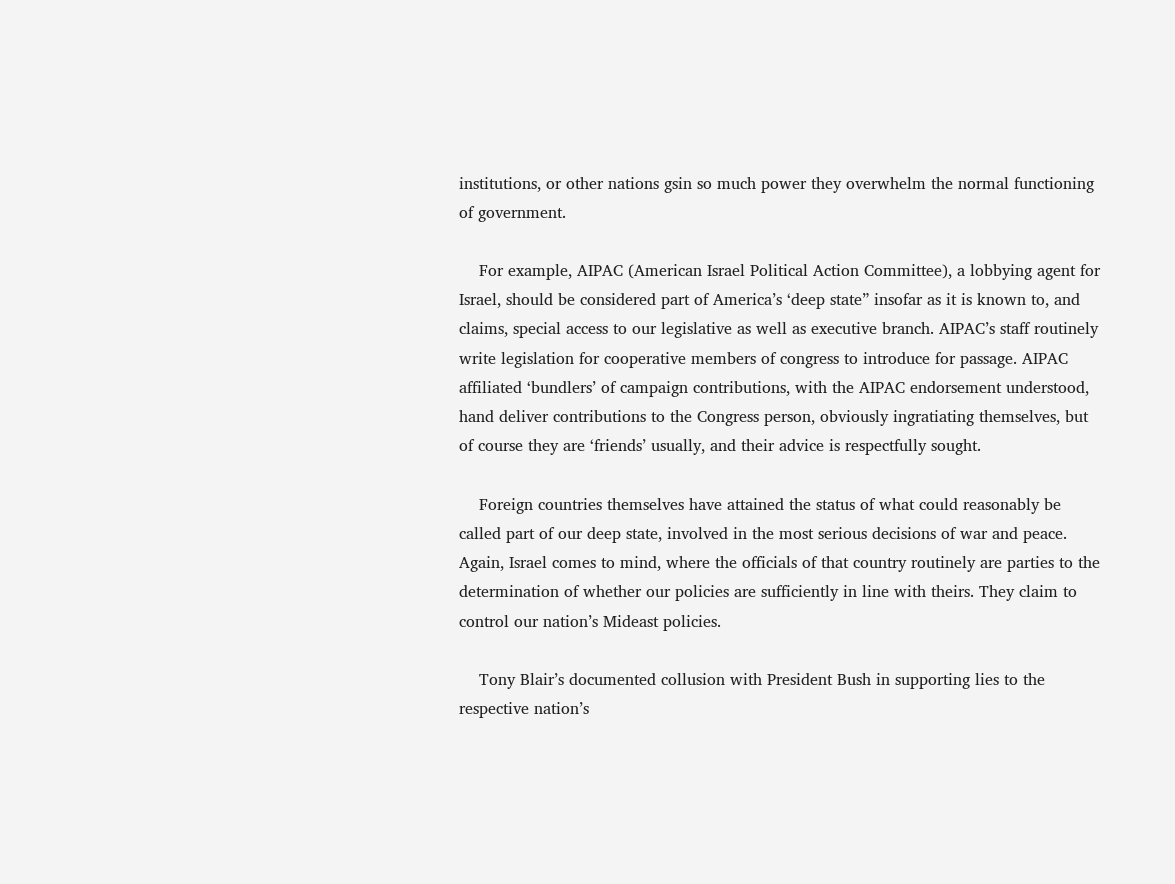institutions, or other nations gsin so much power they overwhelm the normal functioning of government.

    For example, AIPAC (American Israel Political Action Committee), a lobbying agent for Israel, should be considered part of America’s ‘deep state” insofar as it is known to, and claims, special access to our legislative as well as executive branch. AIPAC’s staff routinely write legislation for cooperative members of congress to introduce for passage. AIPAC affiliated ‘bundlers’ of campaign contributions, with the AIPAC endorsement understood, hand deliver contributions to the Congress person, obviously ingratiating themselves, but of course they are ‘friends’ usually, and their advice is respectfully sought.

    Foreign countries themselves have attained the status of what could reasonably be called part of our deep state, involved in the most serious decisions of war and peace. Again, Israel comes to mind, where the officials of that country routinely are parties to the determination of whether our policies are sufficiently in line with theirs. They claim to control our nation’s Mideast policies.

    Tony Blair’s documented collusion with President Bush in supporting lies to the respective nation’s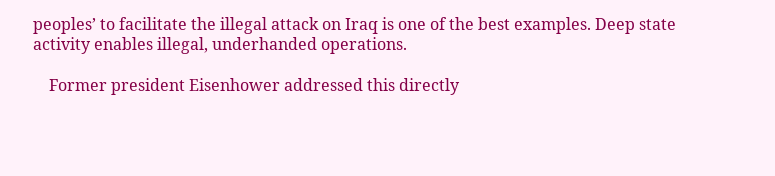peoples’ to facilitate the illegal attack on Iraq is one of the best examples. Deep state activity enables illegal, underhanded operations.

    Former president Eisenhower addressed this directly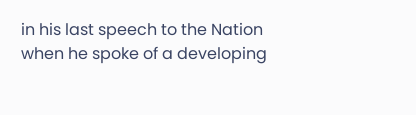in his last speech to the Nation when he spoke of a developing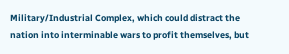Military/Industrial Complex, which could distract the nation into interminable wars to profit themselves, but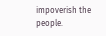impoverish the people.